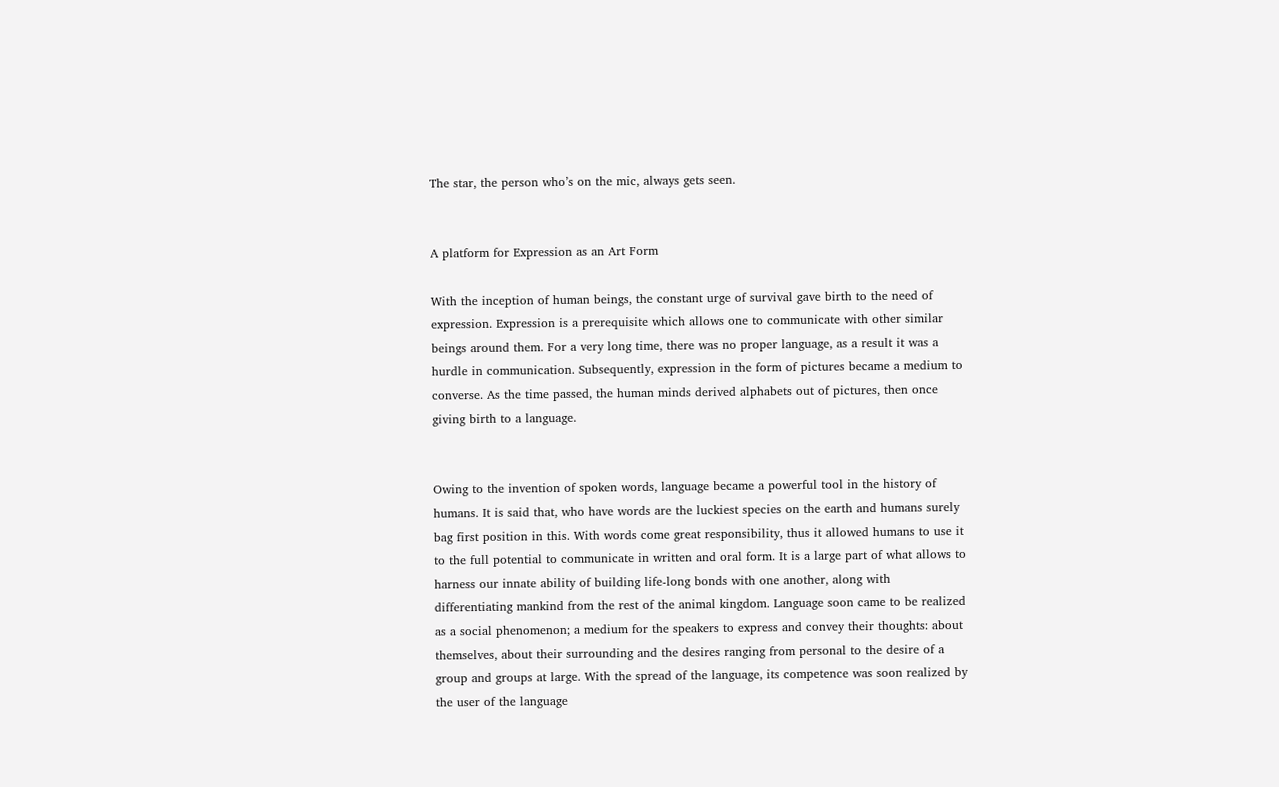The star, the person who’s on the mic, always gets seen.


A platform for Expression as an Art Form

With the inception of human beings, the constant urge of survival gave birth to the need of expression. Expression is a prerequisite which allows one to communicate with other similar beings around them. For a very long time, there was no proper language, as a result it was a hurdle in communication. Subsequently, expression in the form of pictures became a medium to converse. As the time passed, the human minds derived alphabets out of pictures, then once giving birth to a language.


Owing to the invention of spoken words, language became a powerful tool in the history of humans. It is said that, who have words are the luckiest species on the earth and humans surely bag first position in this. With words come great responsibility, thus it allowed humans to use it to the full potential to communicate in written and oral form. It is a large part of what allows to harness our innate ability of building life-long bonds with one another, along with differentiating mankind from the rest of the animal kingdom. Language soon came to be realized as a social phenomenon; a medium for the speakers to express and convey their thoughts: about themselves, about their surrounding and the desires ranging from personal to the desire of a group and groups at large. With the spread of the language, its competence was soon realized by the user of the language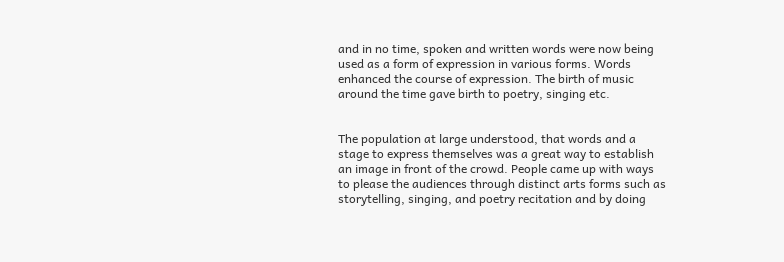and in no time, spoken and written words were now being used as a form of expression in various forms. Words enhanced the course of expression. The birth of music around the time gave birth to poetry, singing etc.


The population at large understood, that words and a stage to express themselves was a great way to establish an image in front of the crowd. People came up with ways to please the audiences through distinct arts forms such as storytelling, singing, and poetry recitation and by doing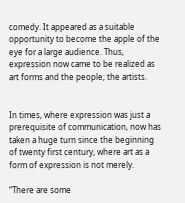comedy. It appeared as a suitable opportunity to become the apple of the eye for a large audience. Thus, expression now came to be realized as art forms and the people; the artists.


In times, where expression was just a prerequisite of communication, now has taken a huge turn since the beginning of twenty first century, where art as a form of expression is not merely.

“There are some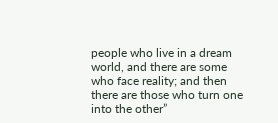people who live in a dream world, and there are some who face reality; and then there are those who turn one into the other”